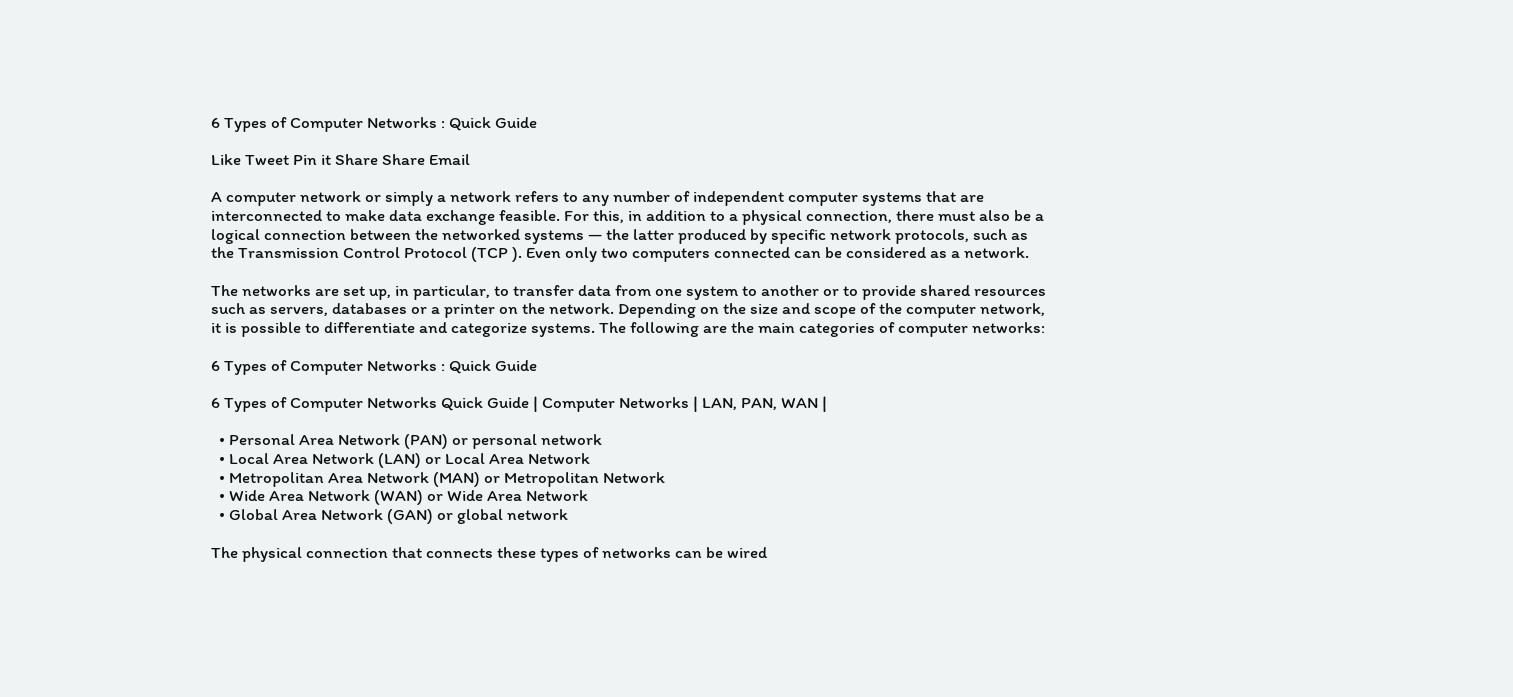6 Types of Computer Networks : Quick Guide

Like Tweet Pin it Share Share Email

A computer network or simply a network refers to any number of independent computer systems that are interconnected to make data exchange feasible. For this, in addition to a physical connection, there must also be a logical connection between the networked systems — the latter produced by specific network protocols, such as the Transmission Control Protocol (TCP ). Even only two computers connected can be considered as a network.

The networks are set up, in particular, to transfer data from one system to another or to provide shared resources such as servers, databases or a printer on the network. Depending on the size and scope of the computer network, it is possible to differentiate and categorize systems. The following are the main categories of computer networks:

6 Types of Computer Networks : Quick Guide

6 Types of Computer Networks Quick Guide | Computer Networks | LAN, PAN, WAN |

  • Personal Area Network (PAN) or personal network
  • Local Area Network (LAN) or Local Area Network
  • Metropolitan Area Network (MAN) or Metropolitan Network
  • Wide Area Network (WAN) or Wide Area Network
  • Global Area Network (GAN) or global network

The physical connection that connects these types of networks can be wired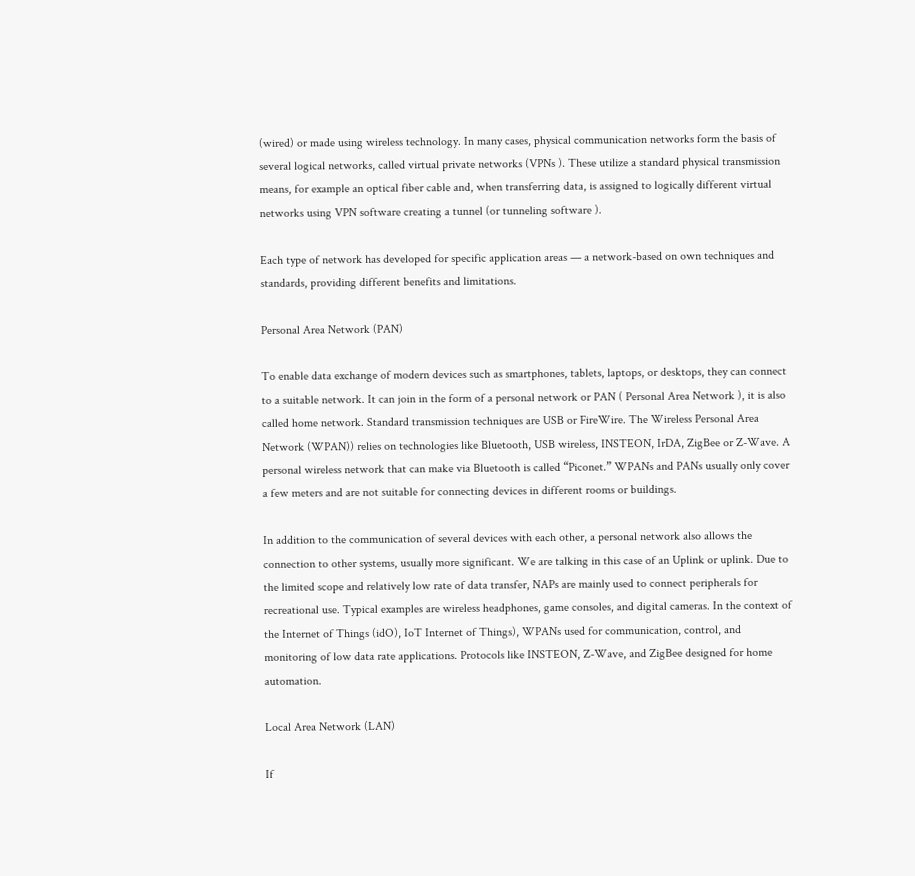(wired) or made using wireless technology. In many cases, physical communication networks form the basis of several logical networks, called virtual private networks (VPNs ). These utilize a standard physical transmission means, for example an optical fiber cable and, when transferring data, is assigned to logically different virtual networks using VPN software creating a tunnel (or tunneling software ).

Each type of network has developed for specific application areas — a network-based on own techniques and standards, providing different benefits and limitations.

Personal Area Network (PAN)

To enable data exchange of modern devices such as smartphones, tablets, laptops, or desktops, they can connect to a suitable network. It can join in the form of a personal network or PAN ( Personal Area Network ), it is also called home network. Standard transmission techniques are USB or FireWire. The Wireless Personal Area Network (WPAN)) relies on technologies like Bluetooth, USB wireless, INSTEON, IrDA, ZigBee or Z-Wave. A personal wireless network that can make via Bluetooth is called “Piconet.” WPANs and PANs usually only cover a few meters and are not suitable for connecting devices in different rooms or buildings.

In addition to the communication of several devices with each other, a personal network also allows the connection to other systems, usually more significant. We are talking in this case of an Uplink or uplink. Due to the limited scope and relatively low rate of data transfer, NAPs are mainly used to connect peripherals for recreational use. Typical examples are wireless headphones, game consoles, and digital cameras. In the context of the Internet of Things (idO), IoT Internet of Things), WPANs used for communication, control, and monitoring of low data rate applications. Protocols like INSTEON, Z-Wave, and ZigBee designed for home automation.

Local Area Network (LAN)

If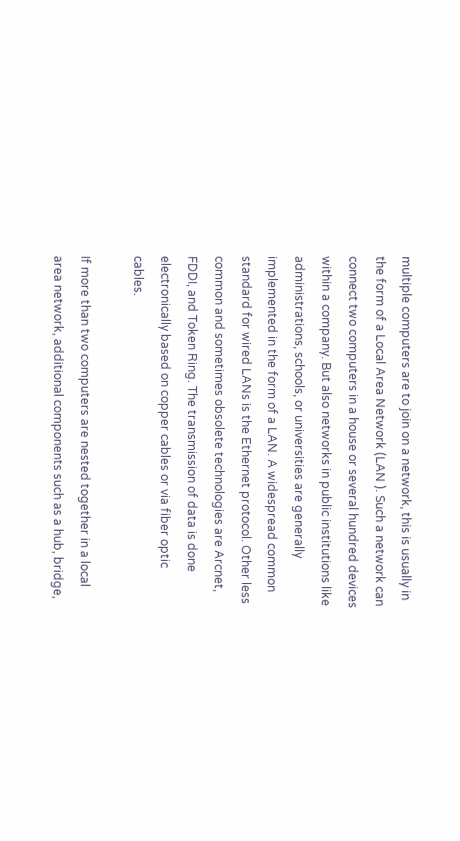multiple computers are to join on a network, this is usually in the form of a Local Area Network (LAN ). Such a network can connect two computers in a house or several hundred devices within a company. But also networks in public institutions like administrations, schools, or universities are generally implemented in the form of a LAN. A widespread common standard for wired LANs is the Ethernet protocol. Other less common and sometimes obsolete technologies are Arcnet, FDDI, and Token Ring. The transmission of data is done electronically based on copper cables or via fiber optic cables.

If more than two computers are nested together in a local area network, additional components such as a hub, bridge,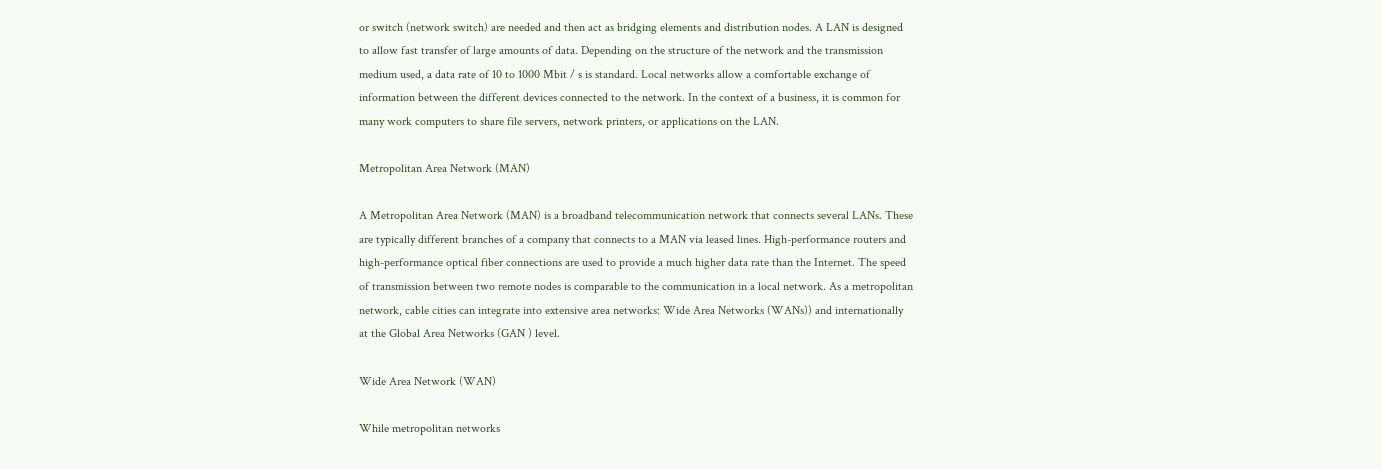or switch (network switch) are needed and then act as bridging elements and distribution nodes. A LAN is designed to allow fast transfer of large amounts of data. Depending on the structure of the network and the transmission medium used, a data rate of 10 to 1000 Mbit / s is standard. Local networks allow a comfortable exchange of information between the different devices connected to the network. In the context of a business, it is common for many work computers to share file servers, network printers, or applications on the LAN.

Metropolitan Area Network (MAN)

A Metropolitan Area Network (MAN) is a broadband telecommunication network that connects several LANs. These are typically different branches of a company that connects to a MAN via leased lines. High-performance routers and high-performance optical fiber connections are used to provide a much higher data rate than the Internet. The speed of transmission between two remote nodes is comparable to the communication in a local network. As a metropolitan network, cable cities can integrate into extensive area networks: Wide Area Networks (WANs)) and internationally at the Global Area Networks (GAN ) level.

Wide Area Network (WAN)

While metropolitan networks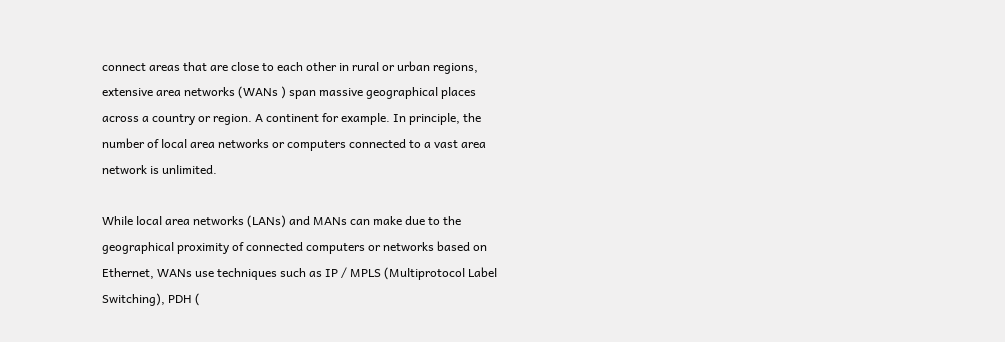connect areas that are close to each other in rural or urban regions, extensive area networks (WANs ) span massive geographical places across a country or region. A continent for example. In principle, the number of local area networks or computers connected to a vast area network is unlimited.

While local area networks (LANs) and MANs can make due to the geographical proximity of connected computers or networks based on Ethernet, WANs use techniques such as IP / MPLS (Multiprotocol Label Switching), PDH (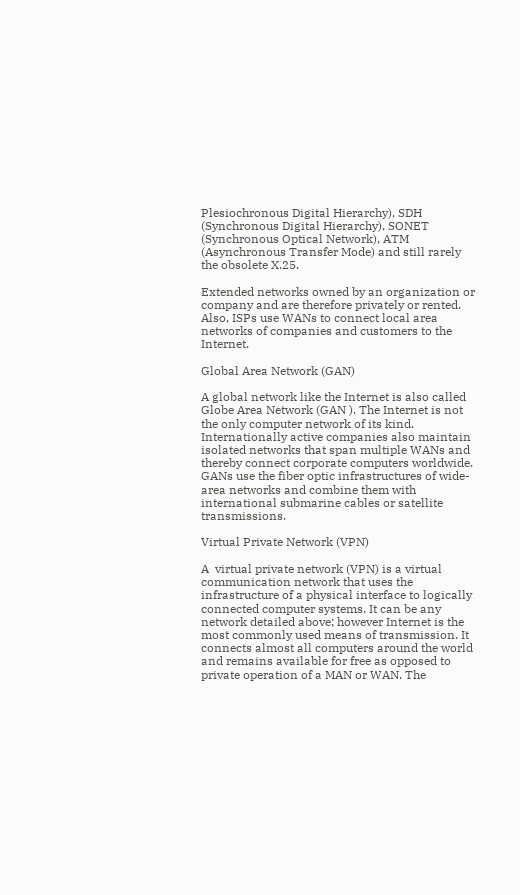Plesiochronous Digital Hierarchy), SDH (Synchronous Digital Hierarchy), SONET (Synchronous Optical Network), ATM (Asynchronous Transfer Mode) and still rarely the obsolete X.25.

Extended networks owned by an organization or company and are therefore privately or rented. Also, ISPs use WANs to connect local area networks of companies and customers to the Internet.

Global Area Network (GAN)

A global network like the Internet is also called Globe Area Network (GAN ). The Internet is not the only computer network of its kind. Internationally active companies also maintain isolated networks that span multiple WANs and thereby connect corporate computers worldwide. GANs use the fiber optic infrastructures of wide-area networks and combine them with international submarine cables or satellite transmissions.

Virtual Private Network (VPN)

A  virtual private network (VPN) is a virtual communication network that uses the infrastructure of a physical interface to logically connected computer systems. It can be any network detailed above; however Internet is the most commonly used means of transmission. It connects almost all computers around the world and remains available for free as opposed to private operation of a MAN or WAN. The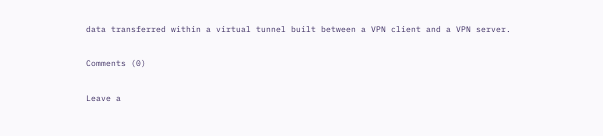data transferred within a virtual tunnel built between a VPN client and a VPN server.

Comments (0)

Leave a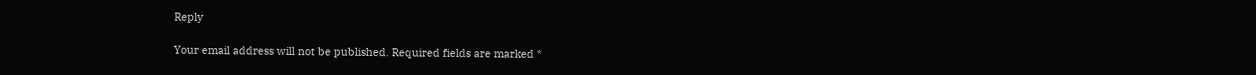Reply

Your email address will not be published. Required fields are marked *